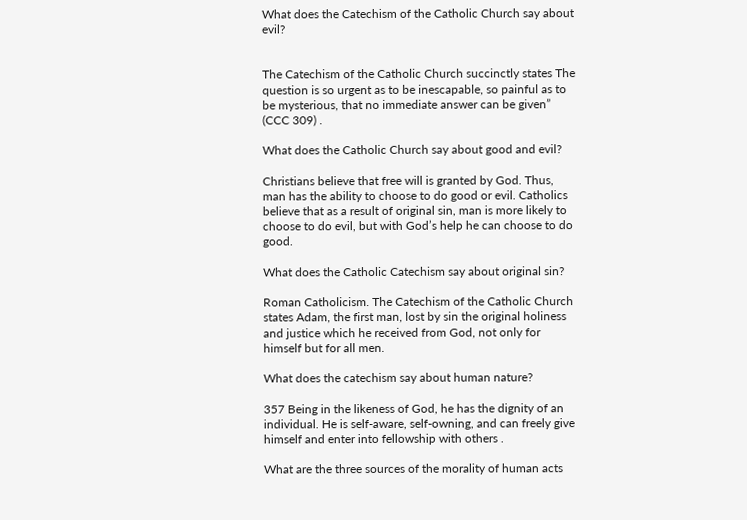What does the Catechism of the Catholic Church say about evil?


The Catechism of the Catholic Church succinctly states The question is so urgent as to be inescapable, so painful as to be mysterious, that no immediate answer can be given” (CCC 309) .

What does the Catholic Church say about good and evil?

Christians believe that free will is granted by God. Thus, man has the ability to choose to do good or evil. Catholics believe that as a result of original sin, man is more likely to choose to do evil, but with God’s help he can choose to do good.

What does the Catholic Catechism say about original sin?

Roman Catholicism. The Catechism of the Catholic Church states Adam, the first man, lost by sin the original holiness and justice which he received from God, not only for himself but for all men.

What does the catechism say about human nature?

357 Being in the likeness of God, he has the dignity of an individual. He is self-aware, self-owning, and can freely give himself and enter into fellowship with others .

What are the three sources of the morality of human acts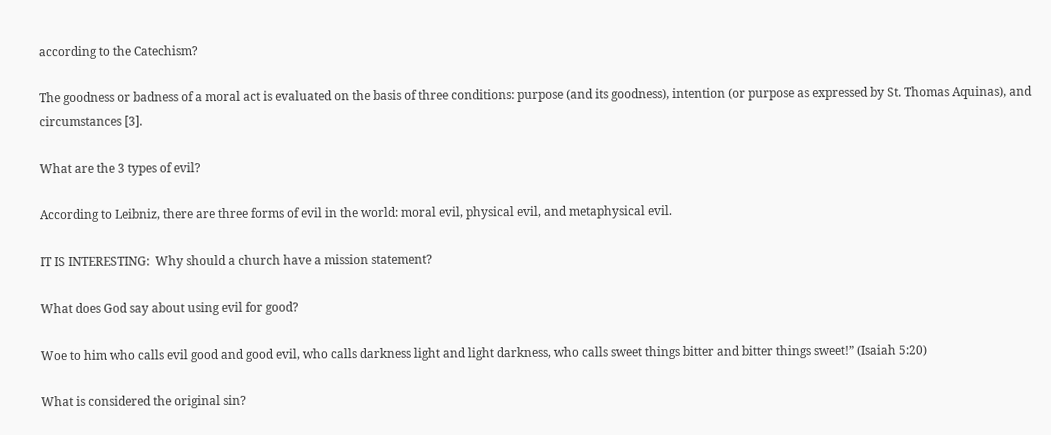according to the Catechism?

The goodness or badness of a moral act is evaluated on the basis of three conditions: purpose (and its goodness), intention (or purpose as expressed by St. Thomas Aquinas), and circumstances [3].

What are the 3 types of evil?

According to Leibniz, there are three forms of evil in the world: moral evil, physical evil, and metaphysical evil.

IT IS INTERESTING:  Why should a church have a mission statement?

What does God say about using evil for good?

Woe to him who calls evil good and good evil, who calls darkness light and light darkness, who calls sweet things bitter and bitter things sweet!” (Isaiah 5:20)

What is considered the original sin?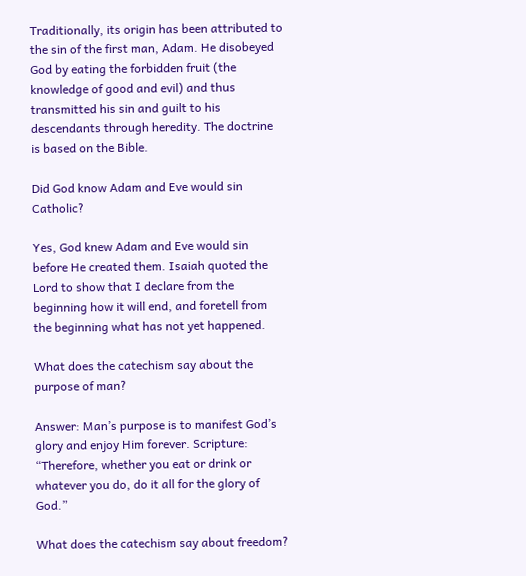Traditionally, its origin has been attributed to the sin of the first man, Adam. He disobeyed God by eating the forbidden fruit (the knowledge of good and evil) and thus transmitted his sin and guilt to his descendants through heredity. The doctrine is based on the Bible.

Did God know Adam and Eve would sin Catholic?

Yes, God knew Adam and Eve would sin before He created them. Isaiah quoted the Lord to show that I declare from the beginning how it will end, and foretell from the beginning what has not yet happened.

What does the catechism say about the purpose of man?

Answer: Man’s purpose is to manifest God’s glory and enjoy Him forever. Scripture: “Therefore, whether you eat or drink or whatever you do, do it all for the glory of God.”

What does the catechism say about freedom?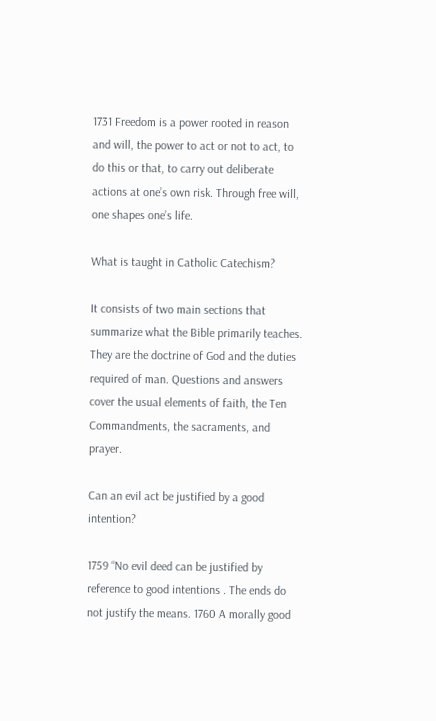1731 Freedom is a power rooted in reason and will, the power to act or not to act, to do this or that, to carry out deliberate actions at one’s own risk. Through free will, one shapes one’s life.

What is taught in Catholic Catechism?

It consists of two main sections that summarize what the Bible primarily teaches. They are the doctrine of God and the duties required of man. Questions and answers cover the usual elements of faith, the Ten Commandments, the sacraments, and prayer.

Can an evil act be justified by a good intention?

1759 “No evil deed can be justified by reference to good intentions . The ends do not justify the means. 1760 A morally good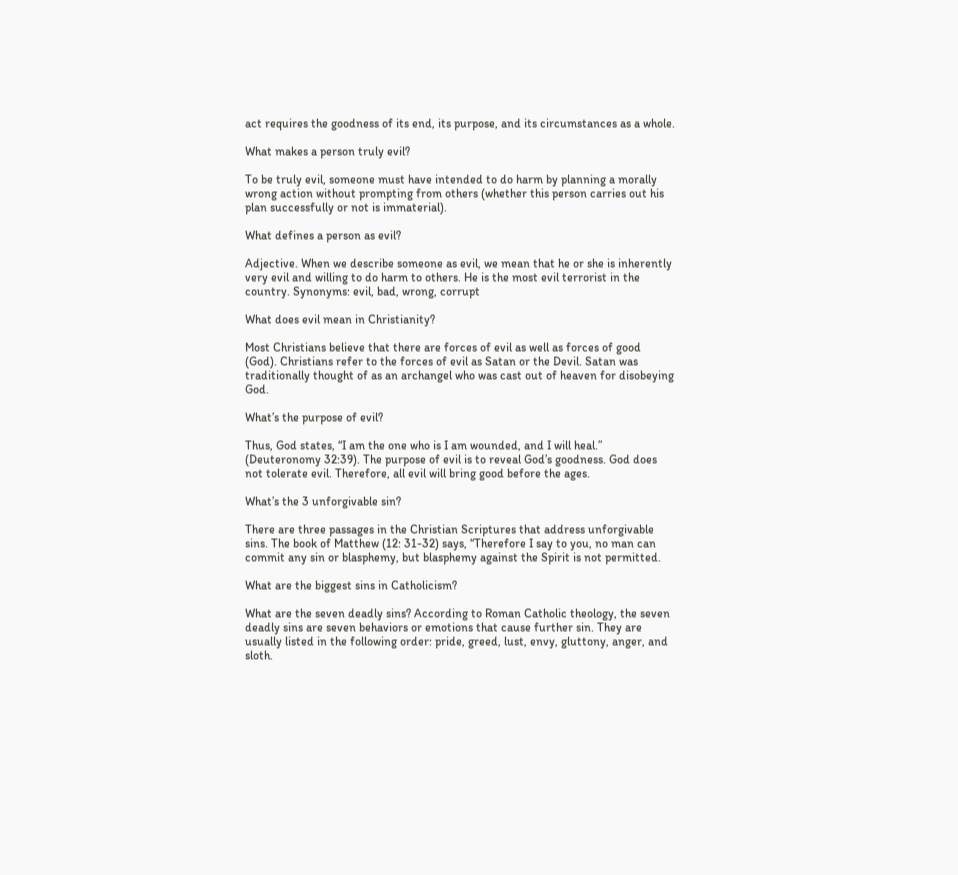act requires the goodness of its end, its purpose, and its circumstances as a whole.

What makes a person truly evil?

To be truly evil, someone must have intended to do harm by planning a morally wrong action without prompting from others (whether this person carries out his plan successfully or not is immaterial).

What defines a person as evil?

Adjective. When we describe someone as evil, we mean that he or she is inherently very evil and willing to do harm to others. He is the most evil terrorist in the country. Synonyms: evil, bad, wrong, corrupt

What does evil mean in Christianity?

Most Christians believe that there are forces of evil as well as forces of good (God). Christians refer to the forces of evil as Satan or the Devil. Satan was traditionally thought of as an archangel who was cast out of heaven for disobeying God.

What’s the purpose of evil?

Thus, God states, “I am the one who is I am wounded, and I will heal.” (Deuteronomy 32:39). The purpose of evil is to reveal God’s goodness. God does not tolerate evil. Therefore, all evil will bring good before the ages.

What’s the 3 unforgivable sin?

There are three passages in the Christian Scriptures that address unforgivable sins. The book of Matthew (12: 31-32) says, “Therefore I say to you, no man can commit any sin or blasphemy, but blasphemy against the Spirit is not permitted.

What are the biggest sins in Catholicism?

What are the seven deadly sins? According to Roman Catholic theology, the seven deadly sins are seven behaviors or emotions that cause further sin. They are usually listed in the following order: pride, greed, lust, envy, gluttony, anger, and sloth.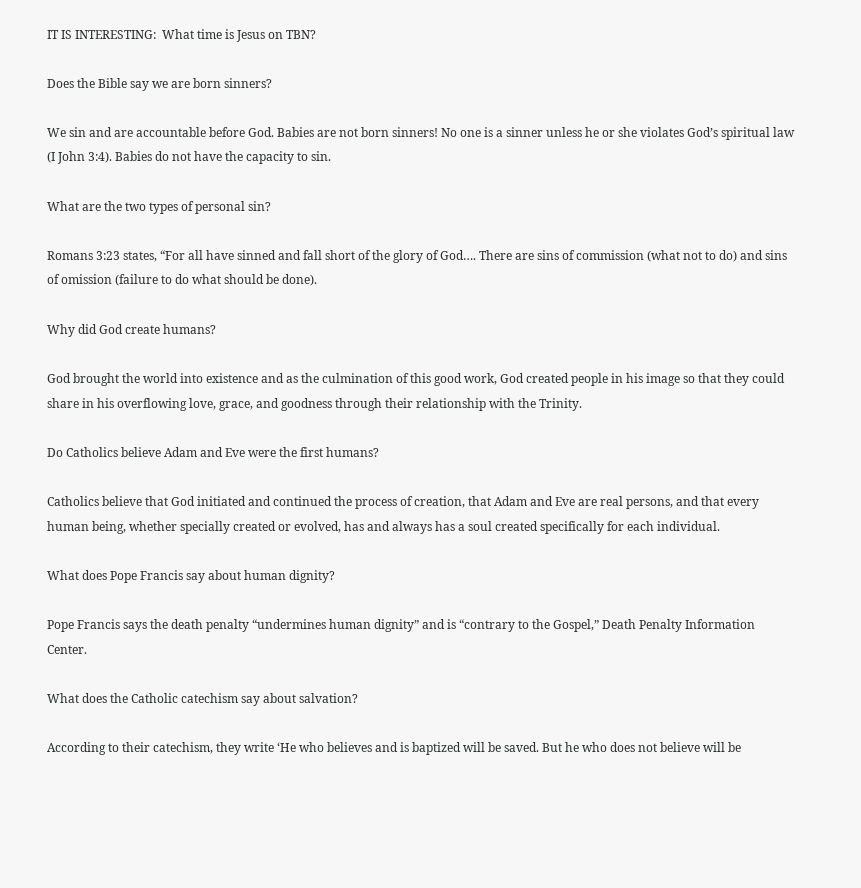IT IS INTERESTING:  What time is Jesus on TBN?

Does the Bible say we are born sinners?

We sin and are accountable before God. Babies are not born sinners! No one is a sinner unless he or she violates God’s spiritual law (I John 3:4). Babies do not have the capacity to sin.

What are the two types of personal sin?

Romans 3:23 states, “For all have sinned and fall short of the glory of God…. There are sins of commission (what not to do) and sins of omission (failure to do what should be done).

Why did God create humans?

God brought the world into existence and as the culmination of this good work, God created people in his image so that they could share in his overflowing love, grace, and goodness through their relationship with the Trinity.

Do Catholics believe Adam and Eve were the first humans?

Catholics believe that God initiated and continued the process of creation, that Adam and Eve are real persons, and that every human being, whether specially created or evolved, has and always has a soul created specifically for each individual.

What does Pope Francis say about human dignity?

Pope Francis says the death penalty “undermines human dignity” and is “contrary to the Gospel,” Death Penalty Information Center.

What does the Catholic catechism say about salvation?

According to their catechism, they write ‘He who believes and is baptized will be saved. But he who does not believe will be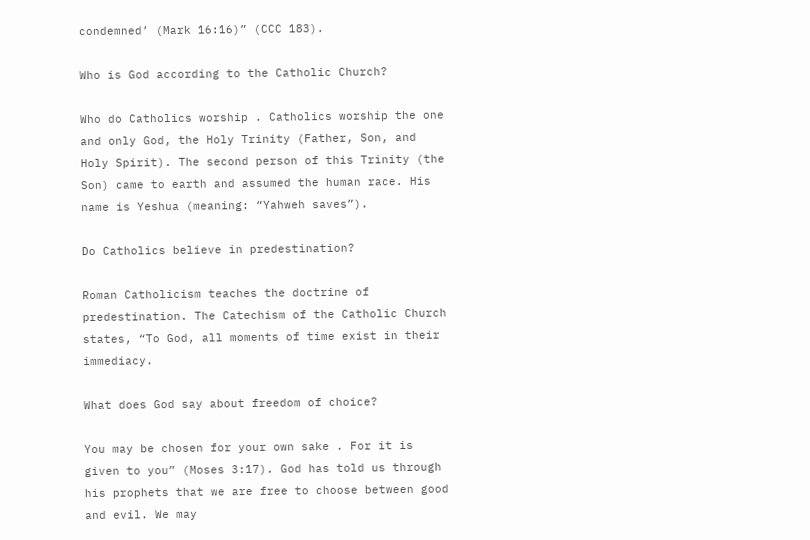condemned’ (Mark 16:16)” (CCC 183).

Who is God according to the Catholic Church?

Who do Catholics worship . Catholics worship the one and only God, the Holy Trinity (Father, Son, and Holy Spirit). The second person of this Trinity (the Son) came to earth and assumed the human race. His name is Yeshua (meaning: “Yahweh saves”).

Do Catholics believe in predestination?

Roman Catholicism teaches the doctrine of predestination. The Catechism of the Catholic Church states, “To God, all moments of time exist in their immediacy.

What does God say about freedom of choice?

You may be chosen for your own sake . For it is given to you” (Moses 3:17). God has told us through his prophets that we are free to choose between good and evil. We may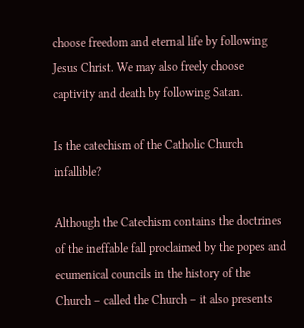choose freedom and eternal life by following Jesus Christ. We may also freely choose captivity and death by following Satan.

Is the catechism of the Catholic Church infallible?

Although the Catechism contains the doctrines of the ineffable fall proclaimed by the popes and ecumenical councils in the history of the Church – called the Church – it also presents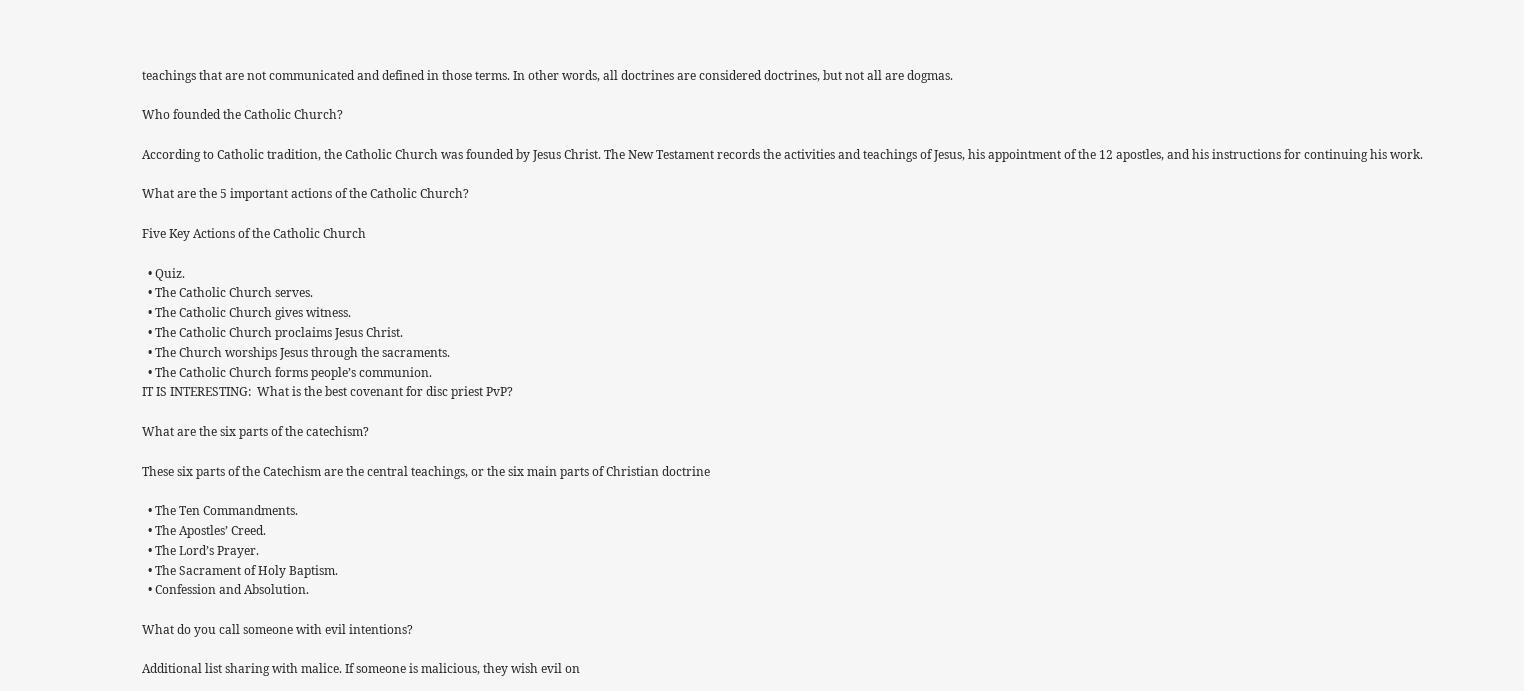teachings that are not communicated and defined in those terms. In other words, all doctrines are considered doctrines, but not all are dogmas.

Who founded the Catholic Church?

According to Catholic tradition, the Catholic Church was founded by Jesus Christ. The New Testament records the activities and teachings of Jesus, his appointment of the 12 apostles, and his instructions for continuing his work.

What are the 5 important actions of the Catholic Church?

Five Key Actions of the Catholic Church

  • Quiz.
  • The Catholic Church serves.
  • The Catholic Church gives witness.
  • The Catholic Church proclaims Jesus Christ.
  • The Church worships Jesus through the sacraments.
  • The Catholic Church forms people’s communion.
IT IS INTERESTING:  What is the best covenant for disc priest PvP?

What are the six parts of the catechism?

These six parts of the Catechism are the central teachings, or the six main parts of Christian doctrine

  • The Ten Commandments.
  • The Apostles’ Creed.
  • The Lord’s Prayer.
  • The Sacrament of Holy Baptism.
  • Confession and Absolution.

What do you call someone with evil intentions?

Additional list sharing with malice. If someone is malicious, they wish evil on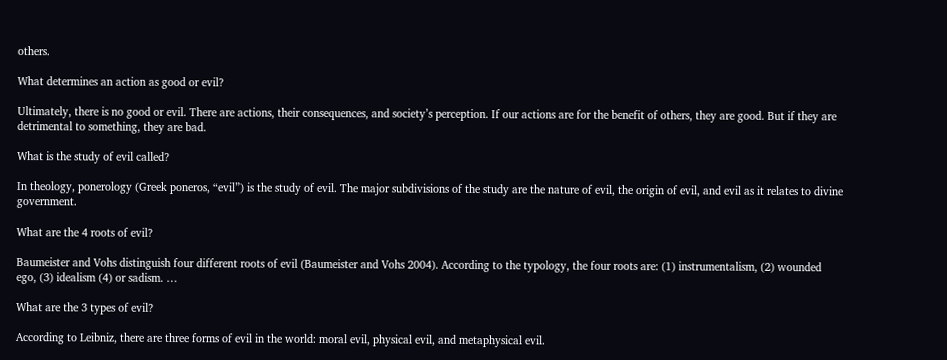others.

What determines an action as good or evil?

Ultimately, there is no good or evil. There are actions, their consequences, and society’s perception. If our actions are for the benefit of others, they are good. But if they are detrimental to something, they are bad.

What is the study of evil called?

In theology, ponerology (Greek poneros, “evil”) is the study of evil. The major subdivisions of the study are the nature of evil, the origin of evil, and evil as it relates to divine government.

What are the 4 roots of evil?

Baumeister and Vohs distinguish four different roots of evil (Baumeister and Vohs 2004). According to the typology, the four roots are: (1) instrumentalism, (2) wounded ego, (3) idealism (4) or sadism. …

What are the 3 types of evil?

According to Leibniz, there are three forms of evil in the world: moral evil, physical evil, and metaphysical evil.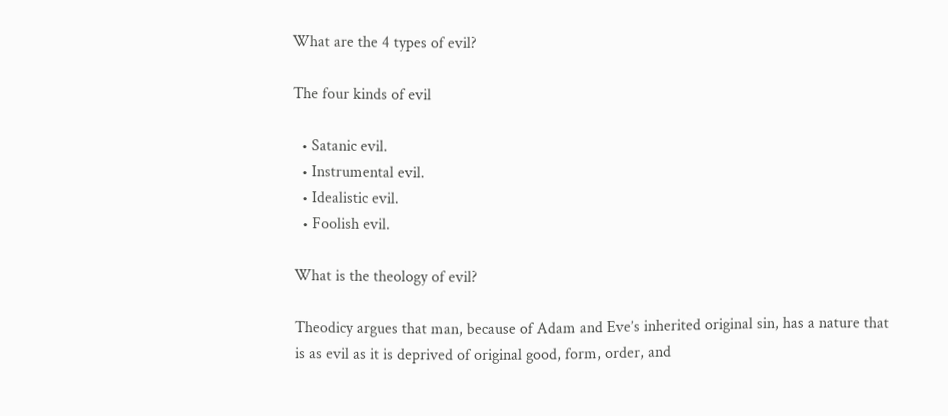What are the 4 types of evil?

The four kinds of evil

  • Satanic evil.
  • Instrumental evil.
  • Idealistic evil.
  • Foolish evil.

What is the theology of evil?

Theodicy argues that man, because of Adam and Eve’s inherited original sin, has a nature that is as evil as it is deprived of original good, form, order, and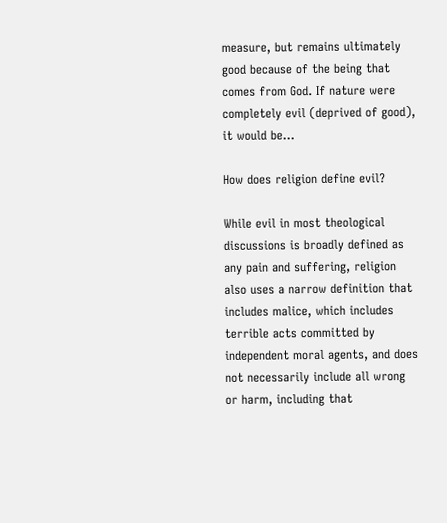measure, but remains ultimately good because of the being that comes from God. If nature were completely evil (deprived of good), it would be…

How does religion define evil?

While evil in most theological discussions is broadly defined as any pain and suffering, religion also uses a narrow definition that includes malice, which includes terrible acts committed by independent moral agents, and does not necessarily include all wrong or harm, including that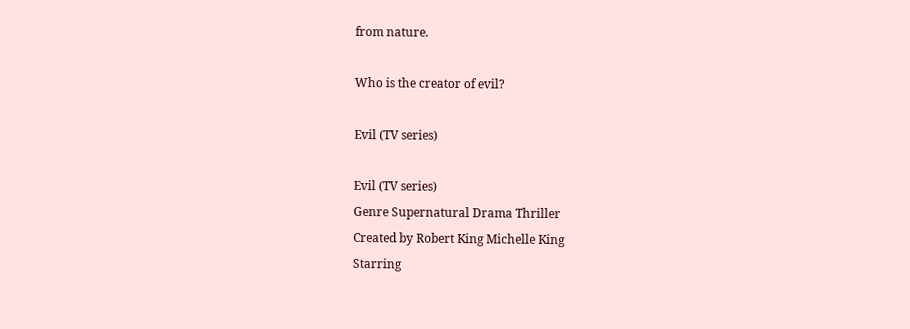from nature.

Who is the creator of evil?

Evil (TV series)

Evil (TV series)
Genre Supernatural Drama Thriller
Created by Robert King Michelle King
Starring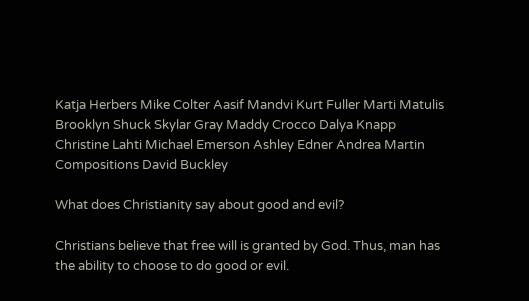Katja Herbers Mike Colter Aasif Mandvi Kurt Fuller Marti Matulis Brooklyn Shuck Skylar Gray Maddy Crocco Dalya Knapp Christine Lahti Michael Emerson Ashley Edner Andrea Martin
Compositions David Buckley

What does Christianity say about good and evil?

Christians believe that free will is granted by God. Thus, man has the ability to choose to do good or evil.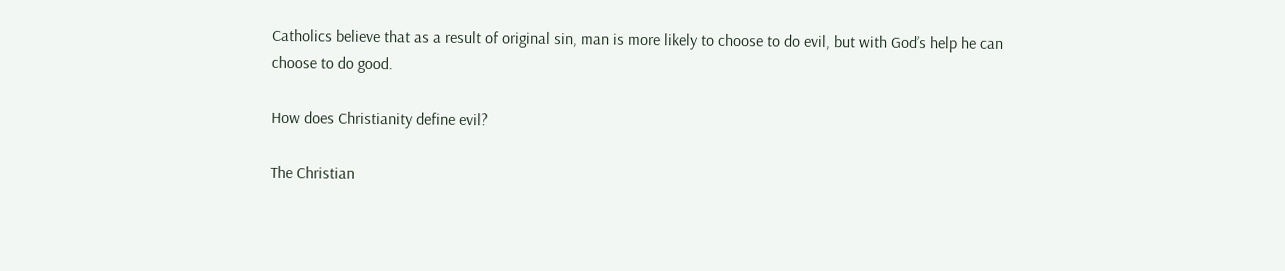Catholics believe that as a result of original sin, man is more likely to choose to do evil, but with God’s help he can choose to do good.

How does Christianity define evil?

The Christian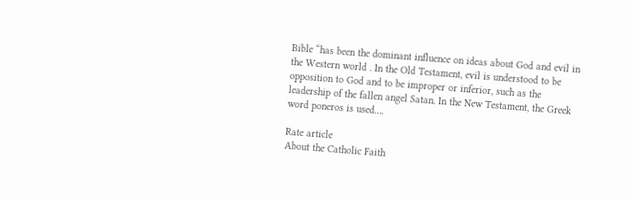Bible “has been the dominant influence on ideas about God and evil in the Western world . In the Old Testament, evil is understood to be opposition to God and to be improper or inferior, such as the leadership of the fallen angel Satan. In the New Testament, the Greek word poneros is used….

Rate article
About the Catholic Faith